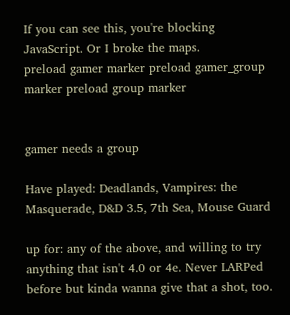If you can see this, you're blocking JavaScript. Or I broke the maps.
preload gamer marker preload gamer_group marker preload group marker


gamer needs a group

Have played: Deadlands, Vampires: the Masquerade, D&D 3.5, 7th Sea, Mouse Guard

up for: any of the above, and willing to try anything that isn't 4.0 or 4e. Never LARPed before but kinda wanna give that a shot, too.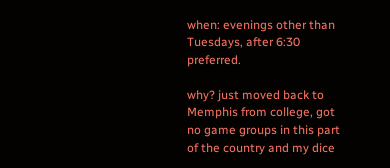when: evenings other than Tuesdays, after 6:30 preferred.

why? just moved back to Memphis from college, got no game groups in this part of the country and my dice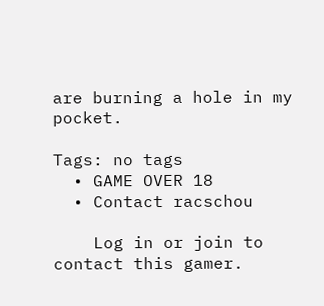are burning a hole in my pocket.

Tags: no tags
  • GAME OVER 18
  • Contact racschou

    Log in or join to contact this gamer.